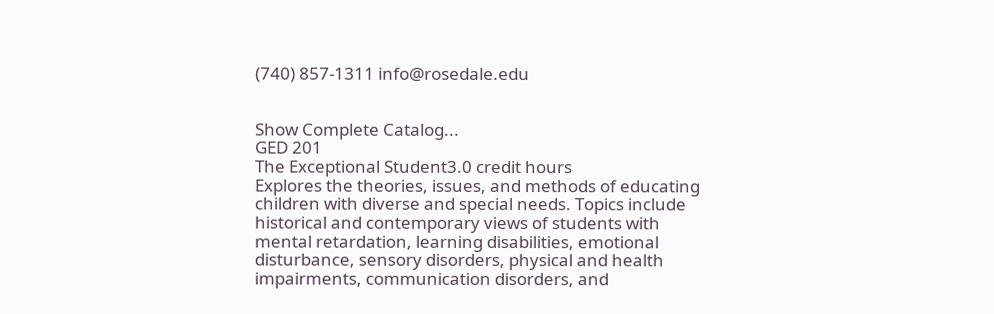(740) 857-1311 info@rosedale.edu


Show Complete Catalog...
GED 201
The Exceptional Student3.0 credit hours
Explores the theories, issues, and methods of educating children with diverse and special needs. Topics include historical and contemporary views of students with mental retardation, learning disabilities, emotional disturbance, sensory disorders, physical and health impairments, communication disorders, and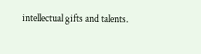intellectual gifts and talents.